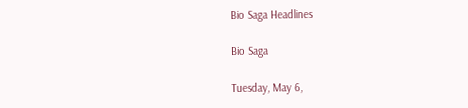Bio Saga Headlines

Bio Saga

Tuesday, May 6,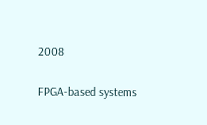2008

FPGA-based systems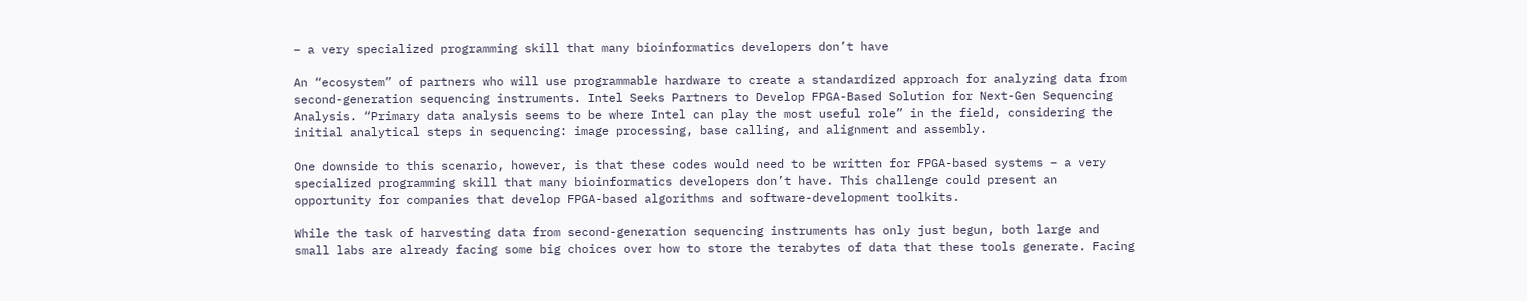– a very specialized programming skill that many bioinformatics developers don’t have

An “ecosystem” of partners who will use programmable hardware to create a standardized approach for analyzing data from second-generation sequencing instruments. Intel Seeks Partners to Develop FPGA-Based Solution for Next-Gen Sequencing Analysis. “Primary data analysis seems to be where Intel can play the most useful role” in the field, considering the initial analytical steps in sequencing: image processing, base calling, and alignment and assembly.

One downside to this scenario, however, is that these codes would need to be written for FPGA-based systems – a very specialized programming skill that many bioinformatics developers don’t have. This challenge could present an opportunity for companies that develop FPGA-based algorithms and software-development toolkits.

While the task of harvesting data from second-generation sequencing instruments has only just begun, both large and small labs are already facing some big choices over how to store the terabytes of data that these tools generate. Facing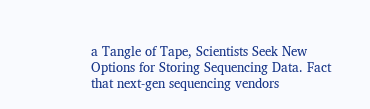a Tangle of Tape, Scientists Seek New Options for Storing Sequencing Data. Fact that next-gen sequencing vendors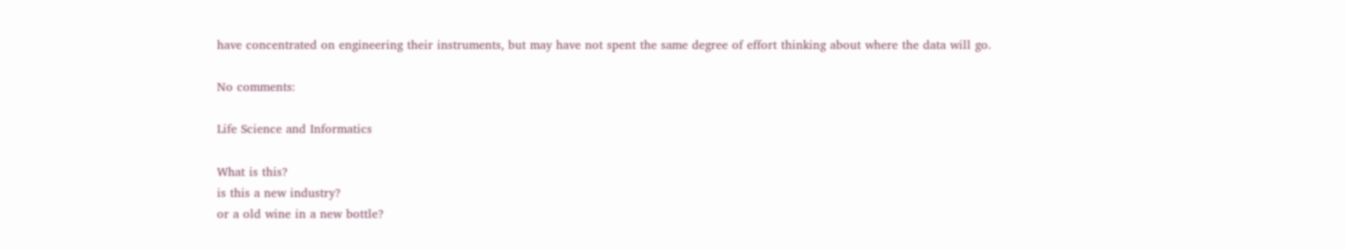have concentrated on engineering their instruments, but may have not spent the same degree of effort thinking about where the data will go.

No comments:

Life Science and Informatics

What is this?
is this a new industry?
or a old wine in a new bottle?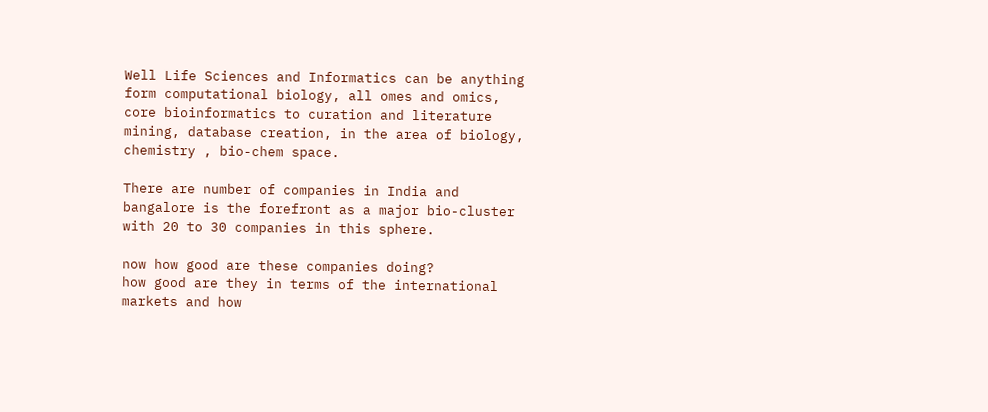Well Life Sciences and Informatics can be anything form computational biology, all omes and omics, core bioinformatics to curation and literature mining, database creation, in the area of biology, chemistry , bio-chem space.

There are number of companies in India and bangalore is the forefront as a major bio-cluster with 20 to 30 companies in this sphere.

now how good are these companies doing?
how good are they in terms of the international markets and how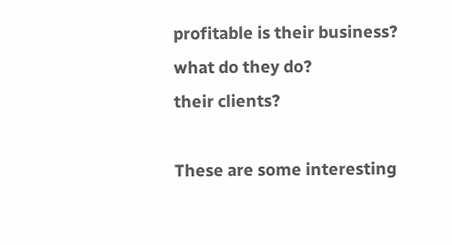profitable is their business?
what do they do?
their clients?

These are some interesting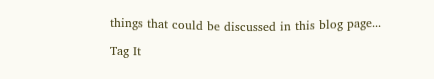things that could be discussed in this blog page...

Tag It